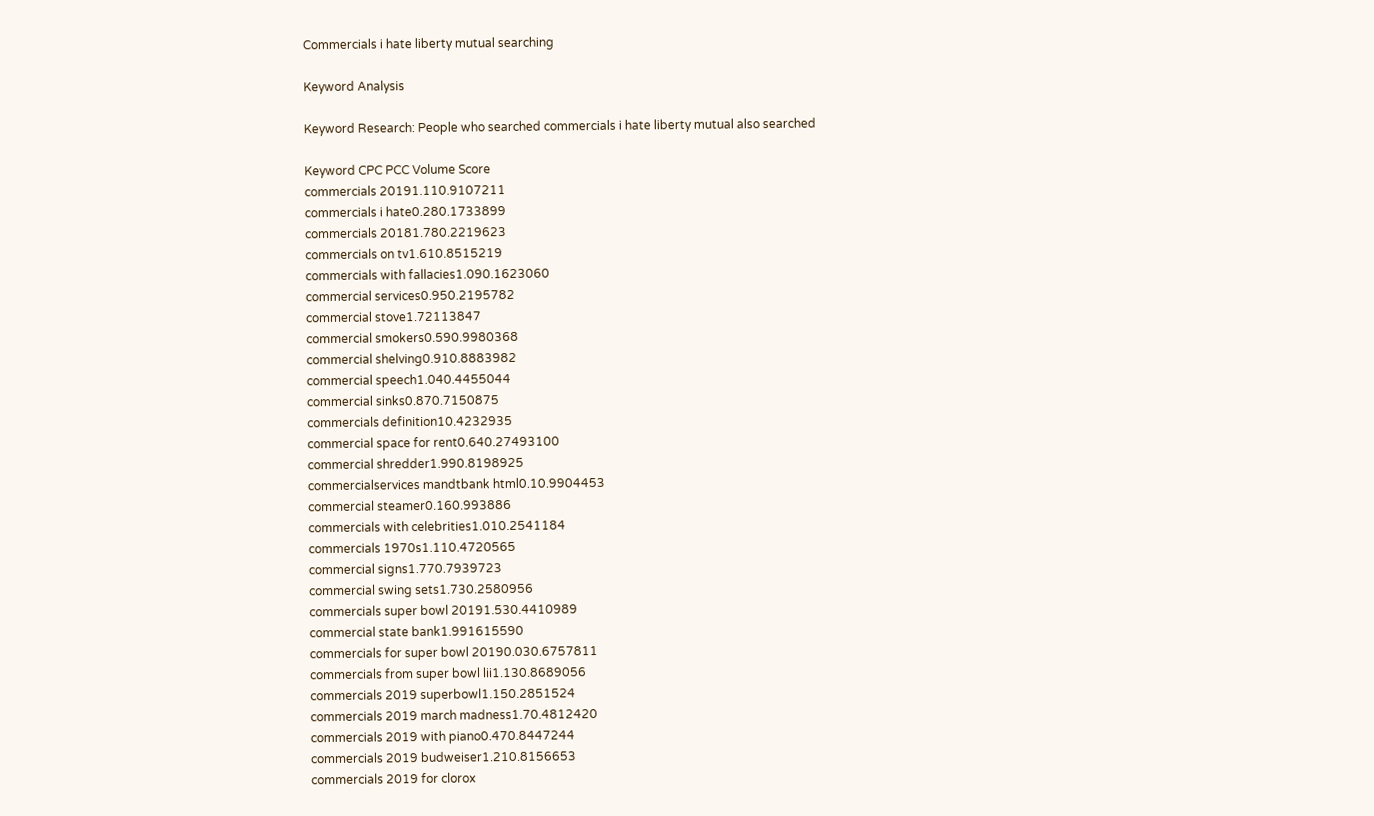Commercials i hate liberty mutual searching

Keyword Analysis

Keyword Research: People who searched commercials i hate liberty mutual also searched

Keyword CPC PCC Volume Score
commercials 20191.110.9107211
commercials i hate0.280.1733899
commercials 20181.780.2219623
commercials on tv1.610.8515219
commercials with fallacies1.090.1623060
commercial services0.950.2195782
commercial stove1.72113847
commercial smokers0.590.9980368
commercial shelving0.910.8883982
commercial speech1.040.4455044
commercial sinks0.870.7150875
commercials definition10.4232935
commercial space for rent0.640.27493100
commercial shredder1.990.8198925
commercialservices mandtbank html0.10.9904453
commercial steamer0.160.993886
commercials with celebrities1.010.2541184
commercials 1970s1.110.4720565
commercial signs1.770.7939723
commercial swing sets1.730.2580956
commercials super bowl 20191.530.4410989
commercial state bank1.991615590
commercials for super bowl 20190.030.6757811
commercials from super bowl lii1.130.8689056
commercials 2019 superbowl1.150.2851524
commercials 2019 march madness1.70.4812420
commercials 2019 with piano0.470.8447244
commercials 2019 budweiser1.210.8156653
commercials 2019 for clorox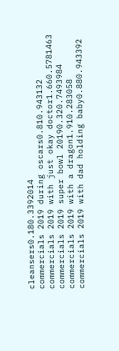cleansers0.180.3392014
commercials 2019 during oscars0.810.943132
commercials 2019 with just okay doctor1.660.5781463
commercials 2019 super bowl 20190.320.7493984
commercials 2019 with a dragon1.910.283058
commercials 2019 with dad holding baby0.880.943392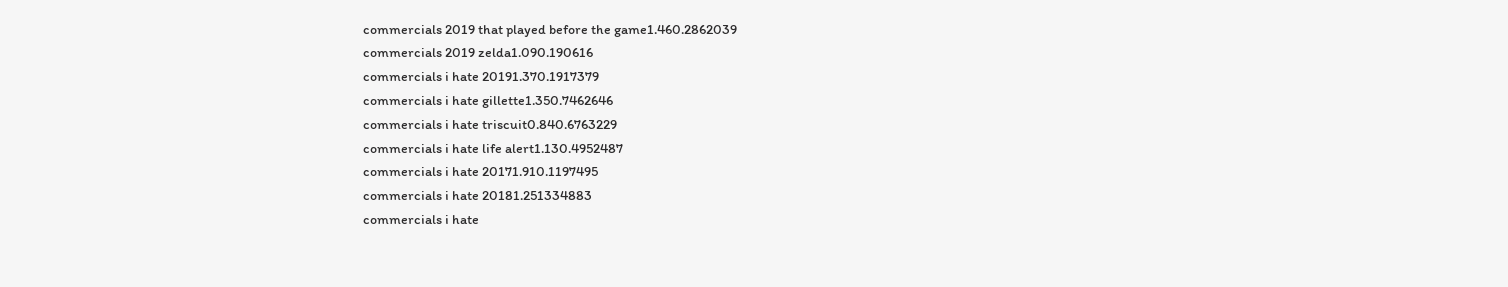commercials 2019 that played before the game1.460.2862039
commercials 2019 zelda1.090.190616
commercials i hate 20191.370.1917379
commercials i hate gillette1.350.7462646
commercials i hate triscuit0.840.6763229
commercials i hate life alert1.130.4952487
commercials i hate 20171.910.1197495
commercials i hate 20181.251334883
commercials i hate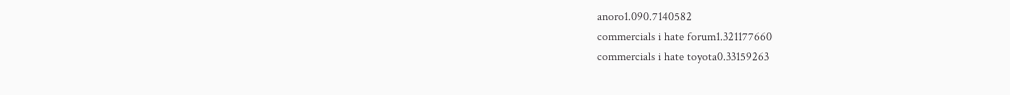anoro1.090.7140582
commercials i hate forum1.321177660
commercials i hate toyota0.33159263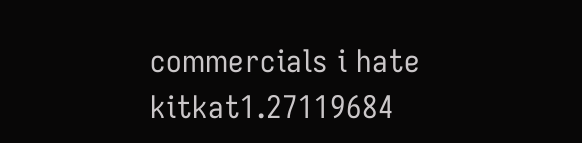commercials i hate kitkat1.27119684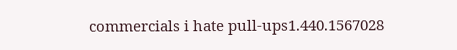commercials i hate pull-ups1.440.1567028